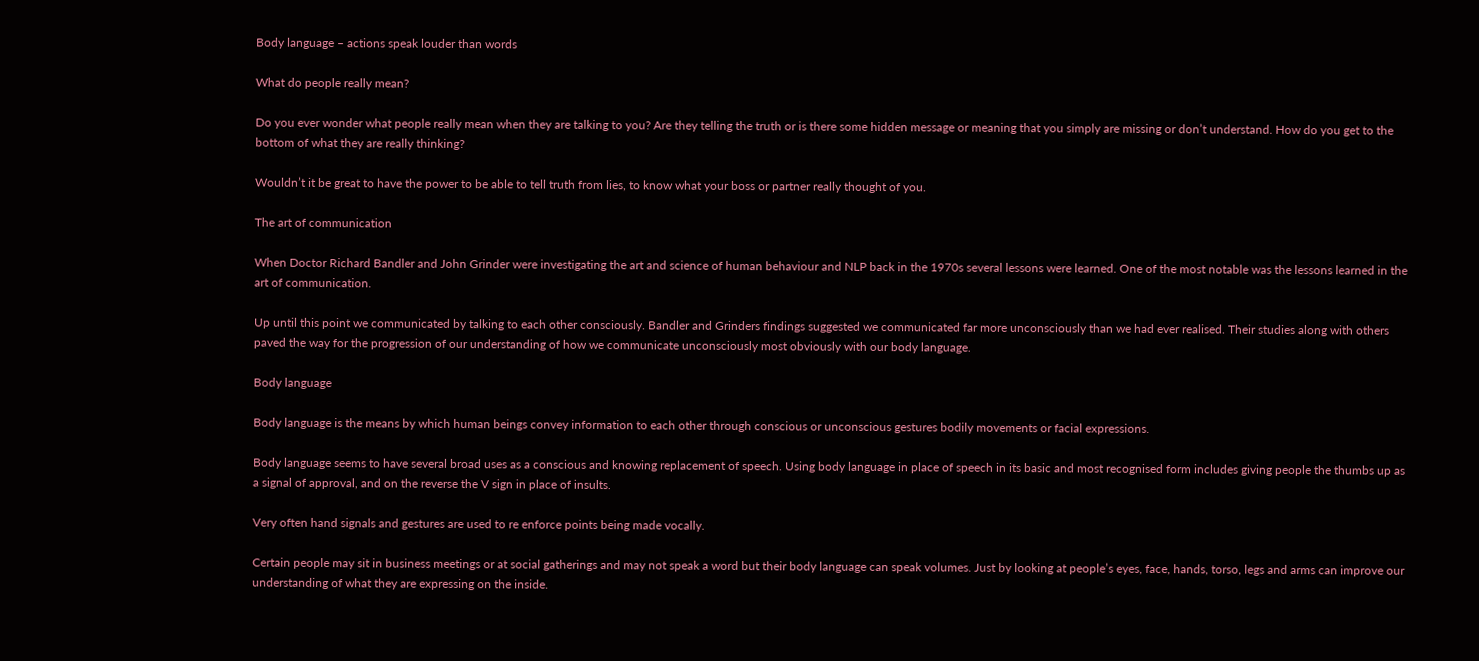Body language – actions speak louder than words

What do people really mean?

Do you ever wonder what people really mean when they are talking to you? Are they telling the truth or is there some hidden message or meaning that you simply are missing or don’t understand. How do you get to the bottom of what they are really thinking?

Wouldn’t it be great to have the power to be able to tell truth from lies, to know what your boss or partner really thought of you.

The art of communication

When Doctor Richard Bandler and John Grinder were investigating the art and science of human behaviour and NLP back in the 1970s several lessons were learned. One of the most notable was the lessons learned in the art of communication.

Up until this point we communicated by talking to each other consciously. Bandler and Grinders findings suggested we communicated far more unconsciously than we had ever realised. Their studies along with others paved the way for the progression of our understanding of how we communicate unconsciously most obviously with our body language.

Body language

Body language is the means by which human beings convey information to each other through conscious or unconscious gestures bodily movements or facial expressions.

Body language seems to have several broad uses as a conscious and knowing replacement of speech. Using body language in place of speech in its basic and most recognised form includes giving people the thumbs up as a signal of approval, and on the reverse the V sign in place of insults.

Very often hand signals and gestures are used to re enforce points being made vocally.

Certain people may sit in business meetings or at social gatherings and may not speak a word but their body language can speak volumes. Just by looking at people’s eyes, face, hands, torso, legs and arms can improve our understanding of what they are expressing on the inside.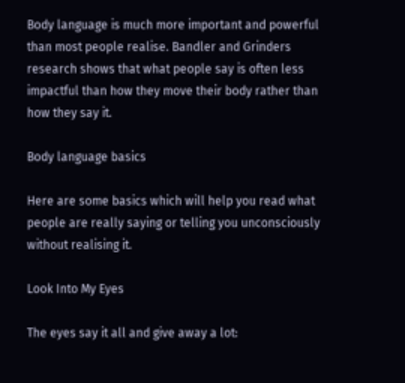Body language is much more important and powerful than most people realise. Bandler and Grinders research shows that what people say is often less impactful than how they move their body rather than how they say it.

Body language basics

Here are some basics which will help you read what people are really saying or telling you unconsciously without realising it.

Look Into My Eyes

The eyes say it all and give away a lot: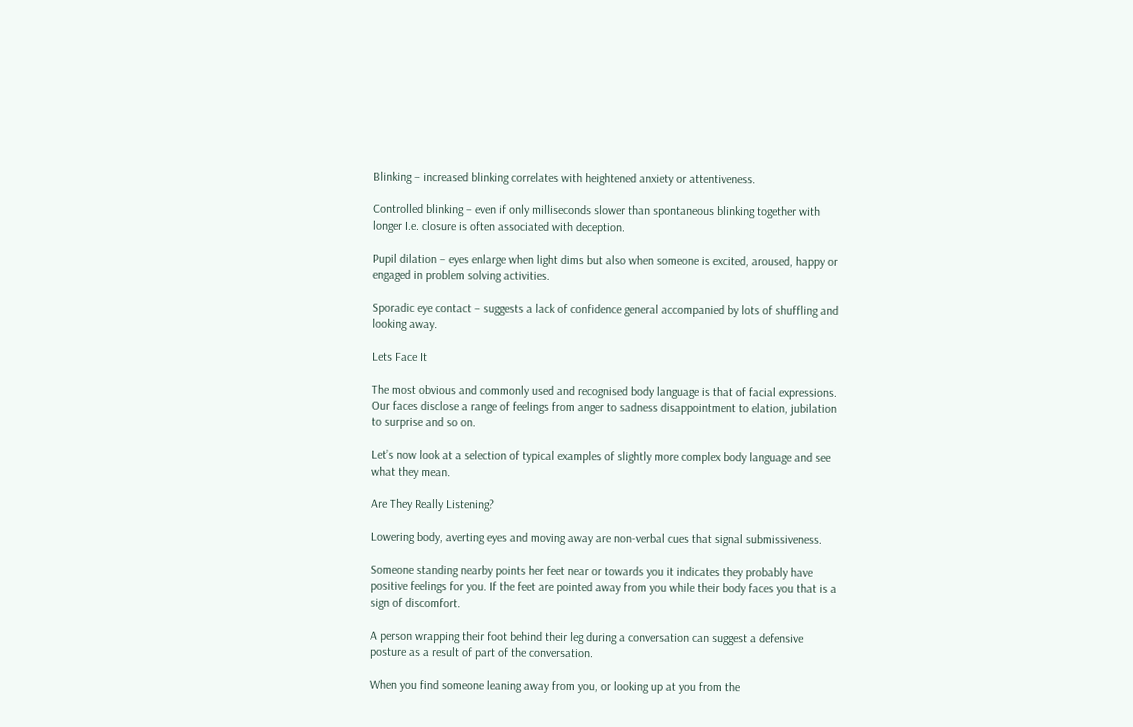Blinking – increased blinking correlates with heightened anxiety or attentiveness.

Controlled blinking – even if only milliseconds slower than spontaneous blinking together with longer I.e. closure is often associated with deception.

Pupil dilation – eyes enlarge when light dims but also when someone is excited, aroused, happy or engaged in problem solving activities.

Sporadic eye contact – suggests a lack of confidence general accompanied by lots of shuffling and looking away.

Lets Face It

The most obvious and commonly used and recognised body language is that of facial expressions. Our faces disclose a range of feelings from anger to sadness disappointment to elation, jubilation to surprise and so on.

Let’s now look at a selection of typical examples of slightly more complex body language and see what they mean.

Are They Really Listening?

Lowering body, averting eyes and moving away are non-verbal cues that signal submissiveness.

Someone standing nearby points her feet near or towards you it indicates they probably have positive feelings for you. If the feet are pointed away from you while their body faces you that is a sign of discomfort.

A person wrapping their foot behind their leg during a conversation can suggest a defensive posture as a result of part of the conversation.

When you find someone leaning away from you, or looking up at you from the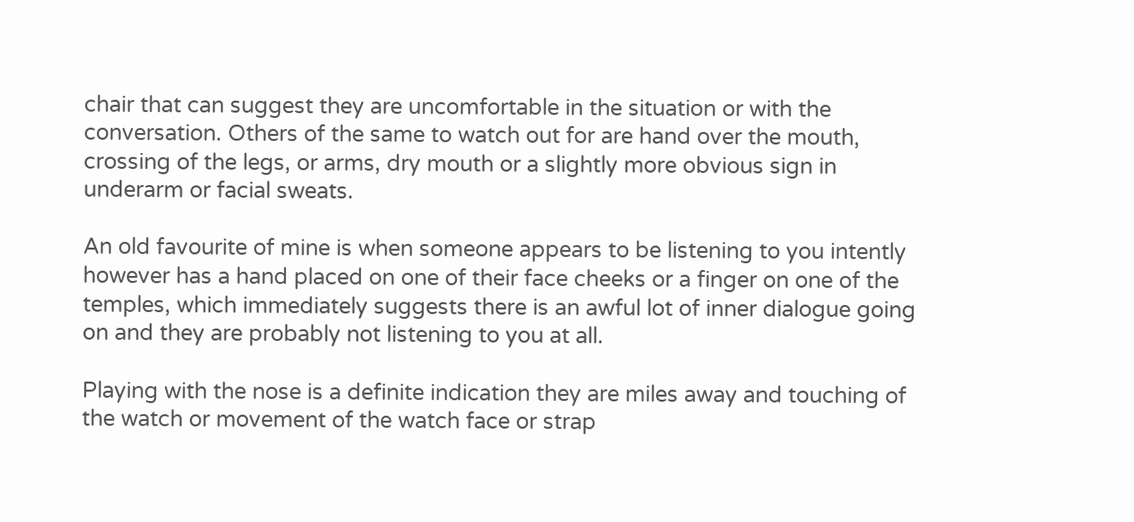chair that can suggest they are uncomfortable in the situation or with the conversation. Others of the same to watch out for are hand over the mouth, crossing of the legs, or arms, dry mouth or a slightly more obvious sign in underarm or facial sweats.

An old favourite of mine is when someone appears to be listening to you intently however has a hand placed on one of their face cheeks or a finger on one of the temples, which immediately suggests there is an awful lot of inner dialogue going on and they are probably not listening to you at all.

Playing with the nose is a definite indication they are miles away and touching of the watch or movement of the watch face or strap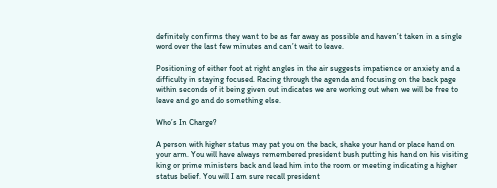definitely confirms they want to be as far away as possible and haven’t taken in a single word over the last few minutes and can’t wait to leave.

Positioning of either foot at right angles in the air suggests impatience or anxiety and a difficulty in staying focused. Racing through the agenda and focusing on the back page within seconds of it being given out indicates we are working out when we will be free to leave and go and do something else.

Who’s In Charge?

A person with higher status may pat you on the back, shake your hand or place hand on your arm. You will have always remembered president bush putting his hand on his visiting king or prime ministers back and lead him into the room or meeting indicating a higher status belief. You will I am sure recall president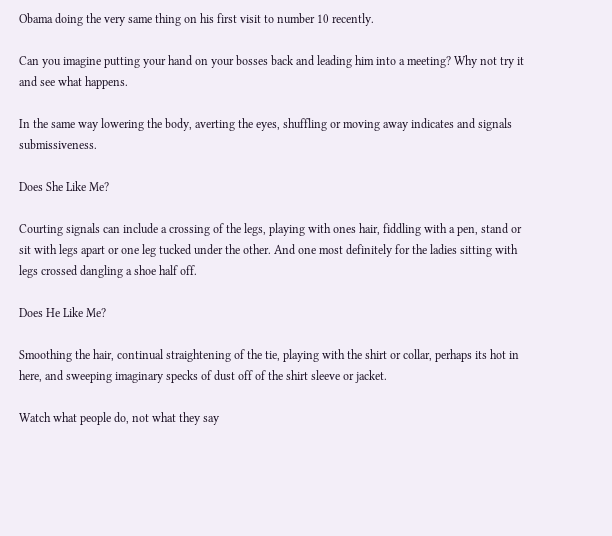Obama doing the very same thing on his first visit to number 10 recently.

Can you imagine putting your hand on your bosses back and leading him into a meeting? Why not try it and see what happens.

In the same way lowering the body, averting the eyes, shuffling or moving away indicates and signals submissiveness.

Does She Like Me?

Courting signals can include a crossing of the legs, playing with ones hair, fiddling with a pen, stand or sit with legs apart or one leg tucked under the other. And one most definitely for the ladies sitting with legs crossed dangling a shoe half off.

Does He Like Me?

Smoothing the hair, continual straightening of the tie, playing with the shirt or collar, perhaps its hot in here, and sweeping imaginary specks of dust off of the shirt sleeve or jacket.

Watch what people do, not what they say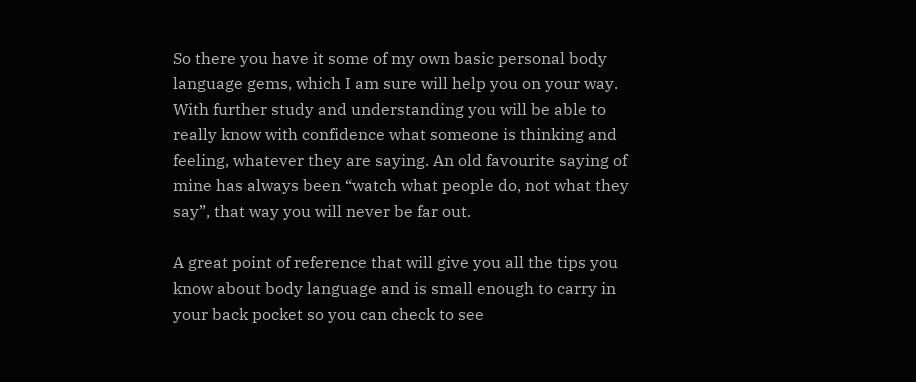So there you have it some of my own basic personal body language gems, which I am sure will help you on your way. With further study and understanding you will be able to really know with confidence what someone is thinking and feeling, whatever they are saying. An old favourite saying of mine has always been “watch what people do, not what they say”, that way you will never be far out.

A great point of reference that will give you all the tips you know about body language and is small enough to carry in your back pocket so you can check to see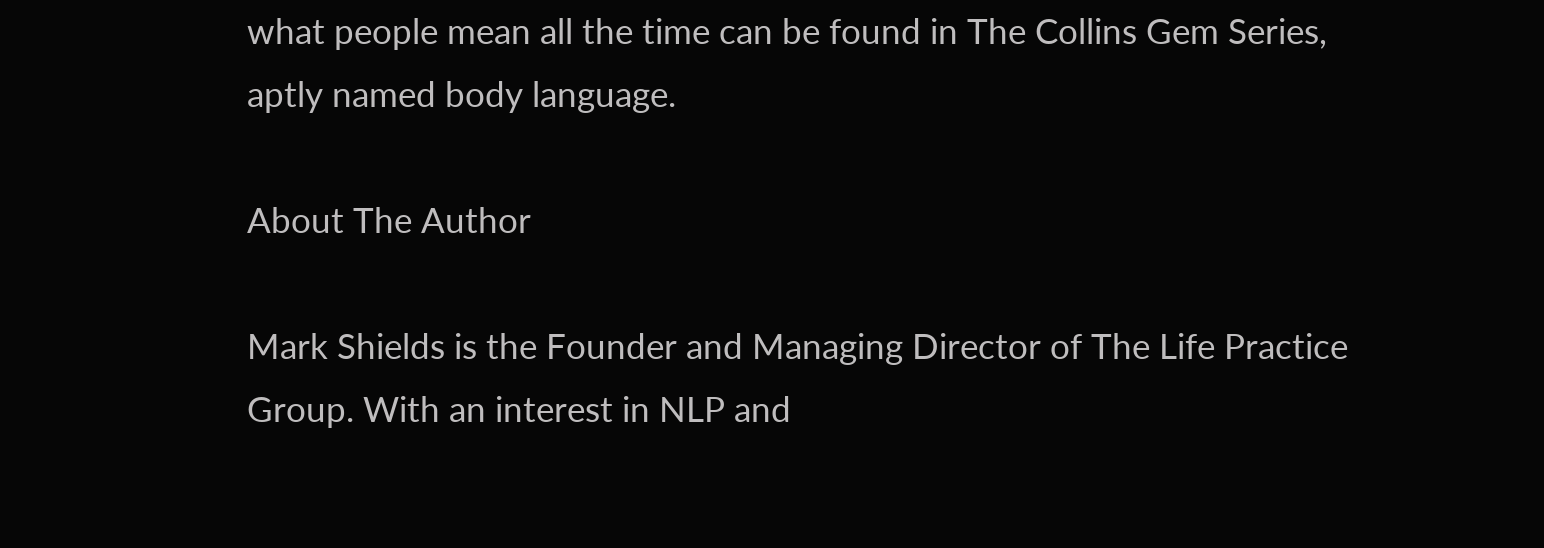what people mean all the time can be found in The Collins Gem Series, aptly named body language.

About The Author

Mark Shields is the Founder and Managing Director of The Life Practice Group. With an interest in NLP and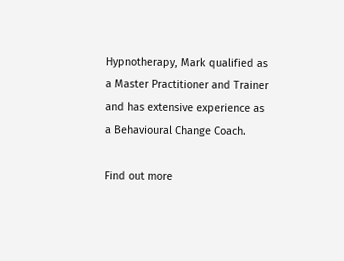Hypnotherapy, Mark qualified as a Master Practitioner and Trainer and has extensive experience as a Behavioural Change Coach.

Find out more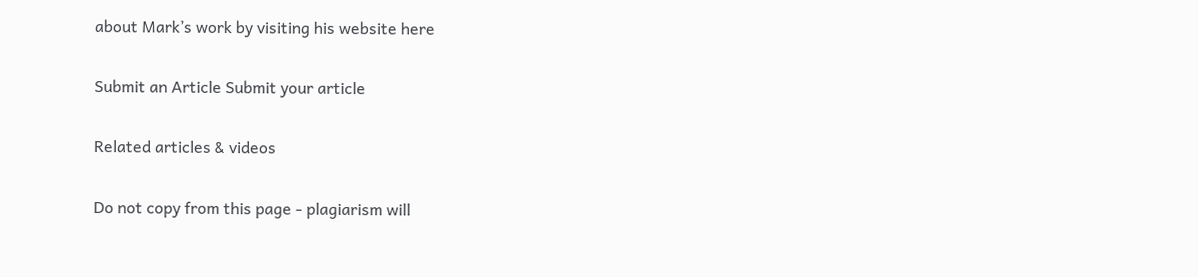about Mark’s work by visiting his website here

Submit an Article Submit your article

Related articles & videos

Do not copy from this page - plagiarism will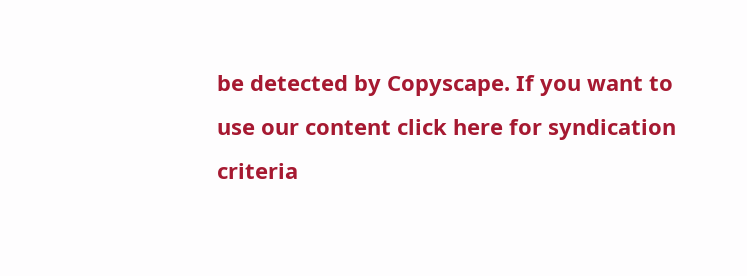be detected by Copyscape. If you want to use our content click here for syndication criteria